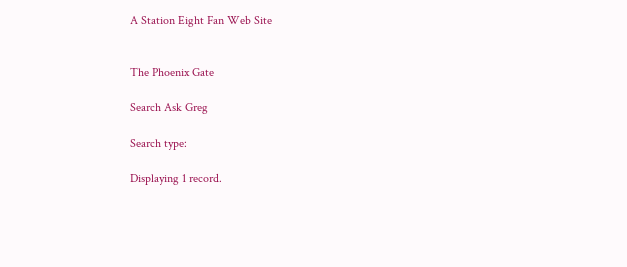A Station Eight Fan Web Site


The Phoenix Gate

Search Ask Greg

Search type:

Displaying 1 record.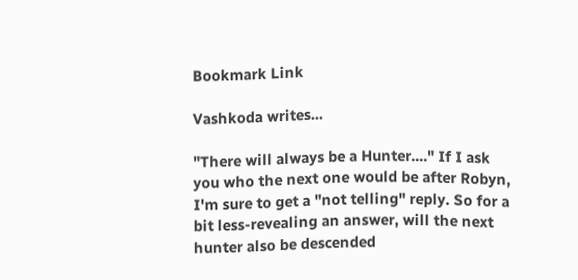Bookmark Link

Vashkoda writes...

"There will always be a Hunter...." If I ask you who the next one would be after Robyn, I'm sure to get a "not telling" reply. So for a bit less-revealing an answer, will the next hunter also be descended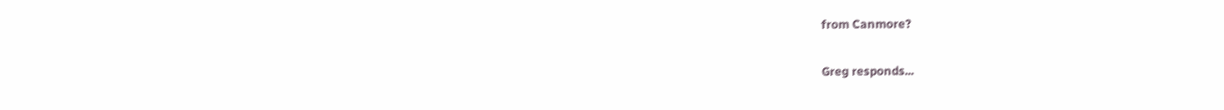from Canmore?

Greg responds...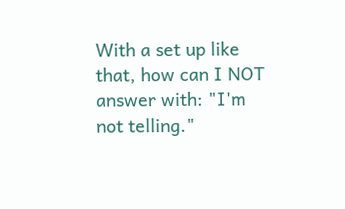With a set up like that, how can I NOT answer with: "I'm not telling."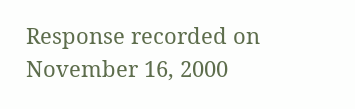Response recorded on November 16, 2000